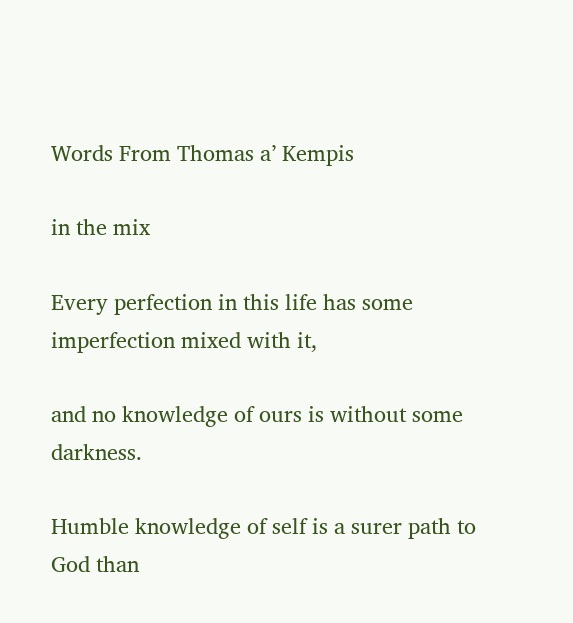Words From Thomas a’ Kempis

in the mix

Every perfection in this life has some imperfection mixed with it,

and no knowledge of ours is without some darkness.

Humble knowledge of self is a surer path to God than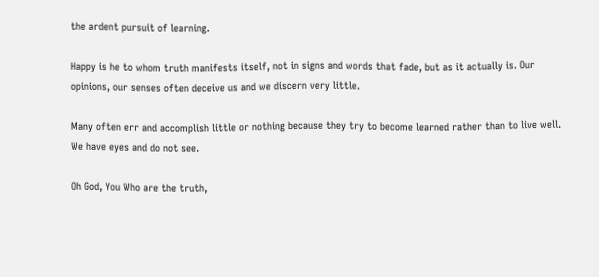the ardent pursuit of learning.

Happy is he to whom truth manifests itself, not in signs and words that fade, but as it actually is. Our opinions, our senses often deceive us and we discern very little.

Many often err and accomplish little or nothing because they try to become learned rather than to live well. We have eyes and do not see.

Oh God, You Who are the truth,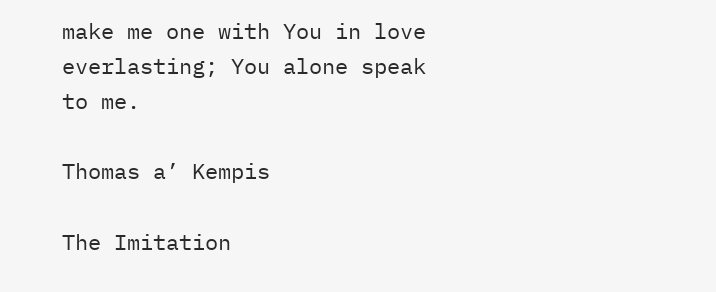make me one with You in love everlasting; You alone speak to me.

Thomas a’ Kempis

The Imitation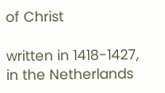of Christ

written in 1418-1427, in the Netherlands